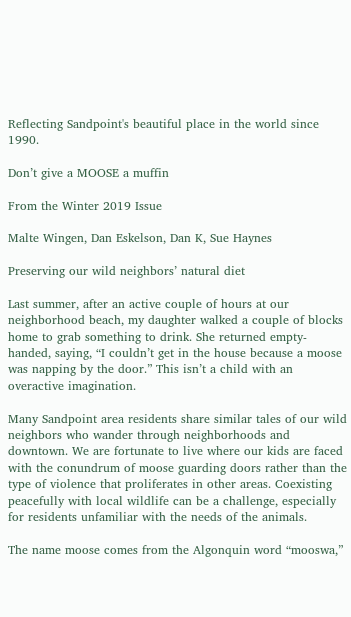Reflecting Sandpoint's beautiful place in the world since 1990.

Don’t give a MOOSE a muffin

From the Winter 2019 Issue

Malte Wingen, Dan Eskelson, Dan K, Sue Haynes

Preserving our wild neighbors’ natural diet

Last summer, after an active couple of hours at our neighborhood beach, my daughter walked a couple of blocks home to grab something to drink. She returned empty-handed, saying, “I couldn’t get in the house because a moose was napping by the door.” This isn’t a child with an overactive imagination.

Many Sandpoint area residents share similar tales of our wild neighbors who wander through neighborhoods and downtown. We are fortunate to live where our kids are faced with the conundrum of moose guarding doors rather than the type of violence that proliferates in other areas. Coexisting peacefully with local wildlife can be a challenge, especially for residents unfamiliar with the needs of the animals.

The name moose comes from the Algonquin word “mooswa,”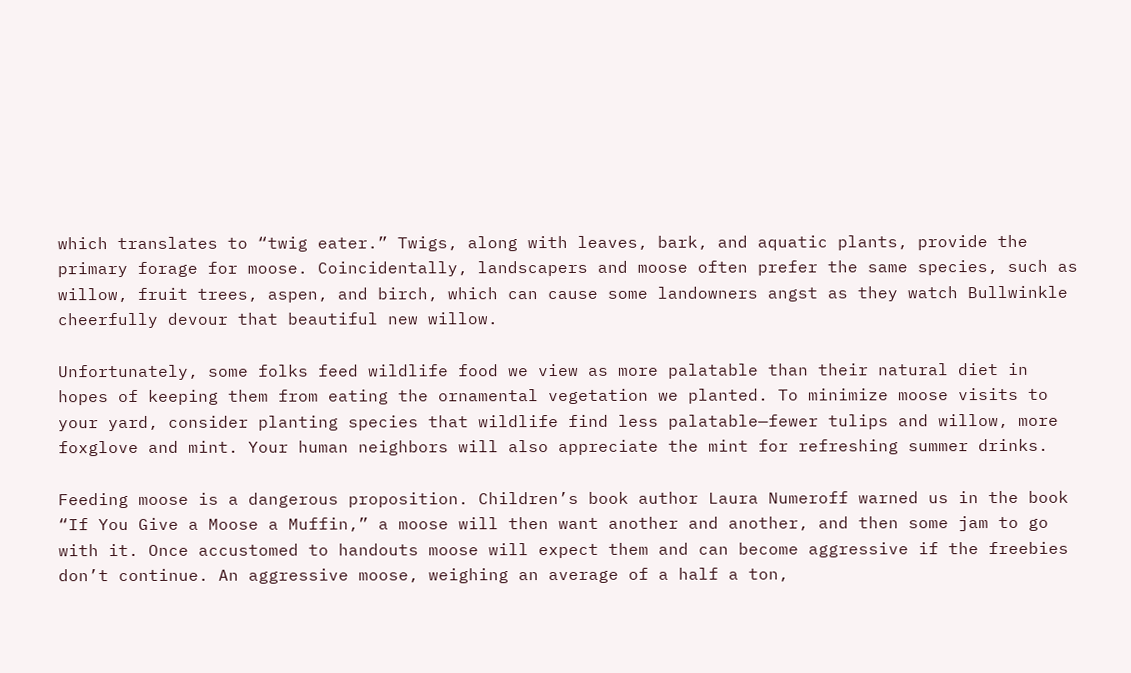which translates to “twig eater.” Twigs, along with leaves, bark, and aquatic plants, provide the primary forage for moose. Coincidentally, landscapers and moose often prefer the same species, such as willow, fruit trees, aspen, and birch, which can cause some landowners angst as they watch Bullwinkle cheerfully devour that beautiful new willow.

Unfortunately, some folks feed wildlife food we view as more palatable than their natural diet in hopes of keeping them from eating the ornamental vegetation we planted. To minimize moose visits to your yard, consider planting species that wildlife find less palatable—fewer tulips and willow, more foxglove and mint. Your human neighbors will also appreciate the mint for refreshing summer drinks.

Feeding moose is a dangerous proposition. Children’s book author Laura Numeroff warned us in the book “If You Give a Moose a Muffin,” a moose will then want another and another, and then some jam to go with it. Once accustomed to handouts moose will expect them and can become aggressive if the freebies don’t continue. An aggressive moose, weighing an average of a half a ton,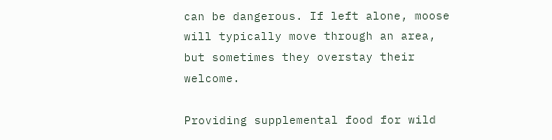can be dangerous. If left alone, moose will typically move through an area, but sometimes they overstay their welcome.

Providing supplemental food for wild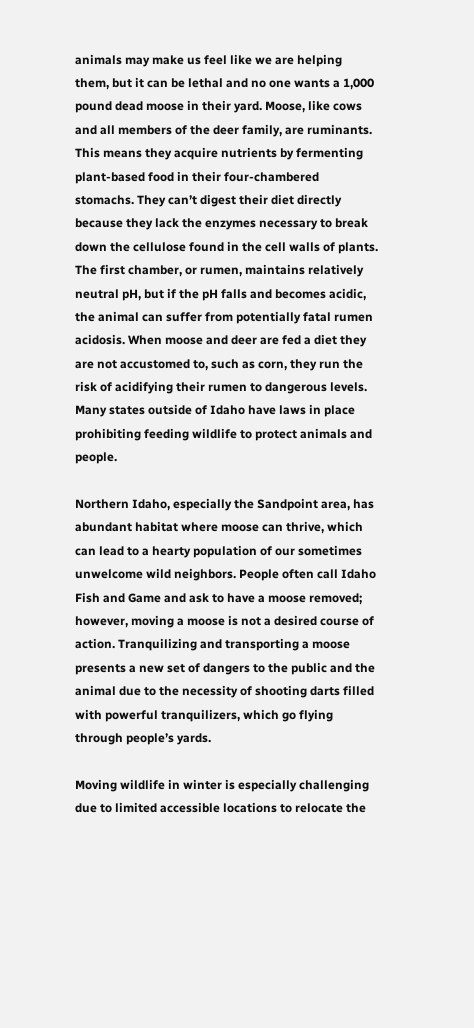animals may make us feel like we are helping them, but it can be lethal and no one wants a 1,000 pound dead moose in their yard. Moose, like cows and all members of the deer family, are ruminants. This means they acquire nutrients by fermenting plant-based food in their four-chambered stomachs. They can’t digest their diet directly because they lack the enzymes necessary to break down the cellulose found in the cell walls of plants. The first chamber, or rumen, maintains relatively neutral pH, but if the pH falls and becomes acidic, the animal can suffer from potentially fatal rumen acidosis. When moose and deer are fed a diet they are not accustomed to, such as corn, they run the risk of acidifying their rumen to dangerous levels. Many states outside of Idaho have laws in place prohibiting feeding wildlife to protect animals and people.

Northern Idaho, especially the Sandpoint area, has abundant habitat where moose can thrive, which can lead to a hearty population of our sometimes unwelcome wild neighbors. People often call Idaho Fish and Game and ask to have a moose removed; however, moving a moose is not a desired course of action. Tranquilizing and transporting a moose presents a new set of dangers to the public and the animal due to the necessity of shooting darts filled with powerful tranquilizers, which go flying through people’s yards.

Moving wildlife in winter is especially challenging due to limited accessible locations to relocate the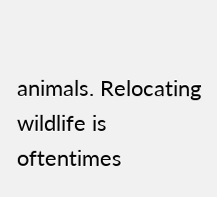animals. Relocating wildlife is oftentimes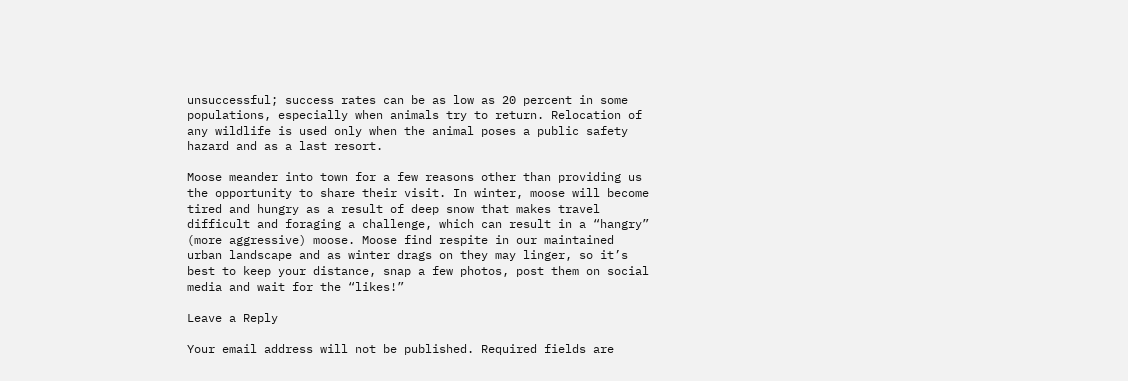unsuccessful; success rates can be as low as 20 percent in some populations, especially when animals try to return. Relocation of any wildlife is used only when the animal poses a public safety hazard and as a last resort.

Moose meander into town for a few reasons other than providing us the opportunity to share their visit. In winter, moose will become tired and hungry as a result of deep snow that makes travel difficult and foraging a challenge, which can result in a “hangry” (more aggressive) moose. Moose find respite in our maintained urban landscape and as winter drags on they may linger, so it’s best to keep your distance, snap a few photos, post them on social media and wait for the “likes!”

Leave a Reply

Your email address will not be published. Required fields are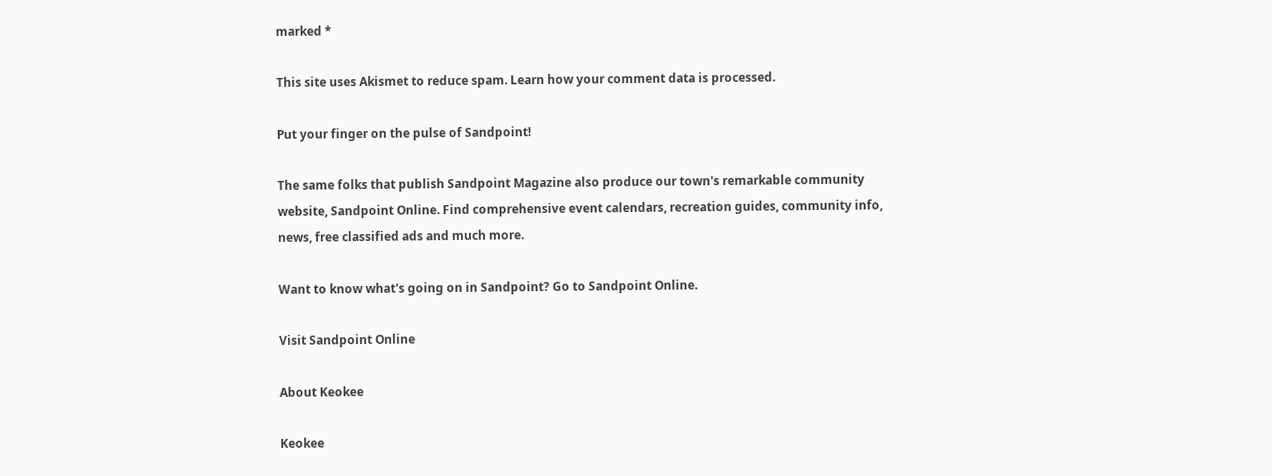marked *

This site uses Akismet to reduce spam. Learn how your comment data is processed.

Put your finger on the pulse of Sandpoint!

The same folks that publish Sandpoint Magazine also produce our town's remarkable community website, Sandpoint Online. Find comprehensive event calendars, recreation guides, community info, news, free classified ads and much more.

Want to know what's going on in Sandpoint? Go to Sandpoint Online.

Visit Sandpoint Online

About Keokee

Keokee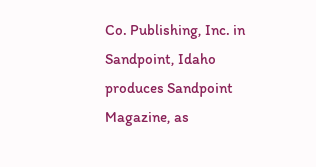Co. Publishing, Inc. in Sandpoint, Idaho produces Sandpoint Magazine, as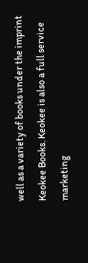well as a variety of books under the imprint Keokee Books. Keokee is also a full service marketing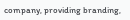company, providing branding,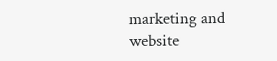marketing and website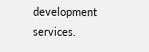development services.